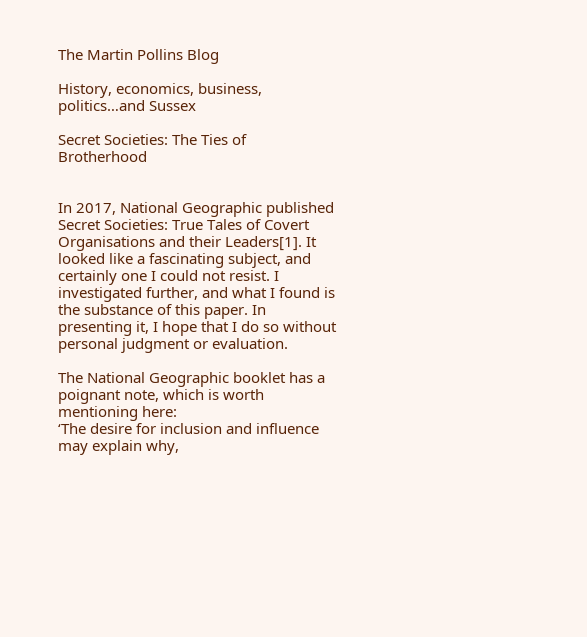The Martin Pollins Blog

History, economics, business, politics…and Sussex

Secret Societies: The Ties of Brotherhood


In 2017, National Geographic published Secret Societies: True Tales of Covert Organisations and their Leaders[1]. It looked like a fascinating subject, and certainly one I could not resist. I investigated further, and what I found is the substance of this paper. In presenting it, I hope that I do so without personal judgment or evaluation.

The National Geographic booklet has a poignant note, which is worth mentioning here:
‘The desire for inclusion and influence may explain why,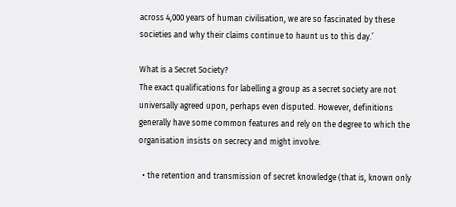across 4,000 years of human civilisation, we are so fascinated by these societies and why their claims continue to haunt us to this day.’

What is a Secret Society?
The exact qualifications for labelling a group as a secret society are not universally agreed upon, perhaps even disputed. However, definitions generally have some common features and rely on the degree to which the organisation insists on secrecy and might involve:

  • the retention and transmission of secret knowledge (that is, known only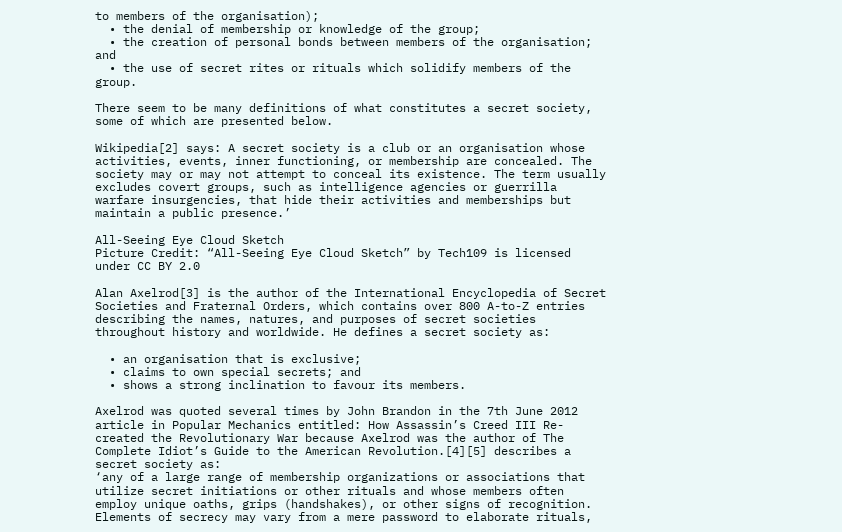to members of the organisation);
  • the denial of membership or knowledge of the group;
  • the creation of personal bonds between members of the organisation; and
  • the use of secret rites or rituals which solidify members of the group.

There seem to be many definitions of what constitutes a secret society, some of which are presented below.

Wikipedia[2] says: A secret society is a club or an organisation whose activities, events, inner functioning, or membership are concealed. The society may or may not attempt to conceal its existence. The term usually excludes covert groups, such as intelligence agencies or guerrilla warfare insurgencies, that hide their activities and memberships but maintain a public presence.’

All-Seeing Eye Cloud Sketch
Picture Credit: “All-Seeing Eye Cloud Sketch” by Tech109 is licensed under CC BY 2.0

Alan Axelrod[3] is the author of the International Encyclopedia of Secret Societies and Fraternal Orders, which contains over 800 A-to-Z entries describing the names, natures, and purposes of secret societies throughout history and worldwide. He defines a secret society as:

  • an organisation that is exclusive;
  • claims to own special secrets; and
  • shows a strong inclination to favour its members.

Axelrod was quoted several times by John Brandon in the 7th June 2012 article in Popular Mechanics entitled: How Assassin’s Creed III Re-created the Revolutionary War because Axelrod was the author of The Complete Idiot’s Guide to the American Revolution.[4][5] describes a secret society as:
‘any of a large range of membership organizations or associations that utilize secret initiations or other rituals and whose members often employ unique oaths, grips (handshakes), or other signs of recognition. Elements of secrecy may vary from a mere password to elaborate rituals,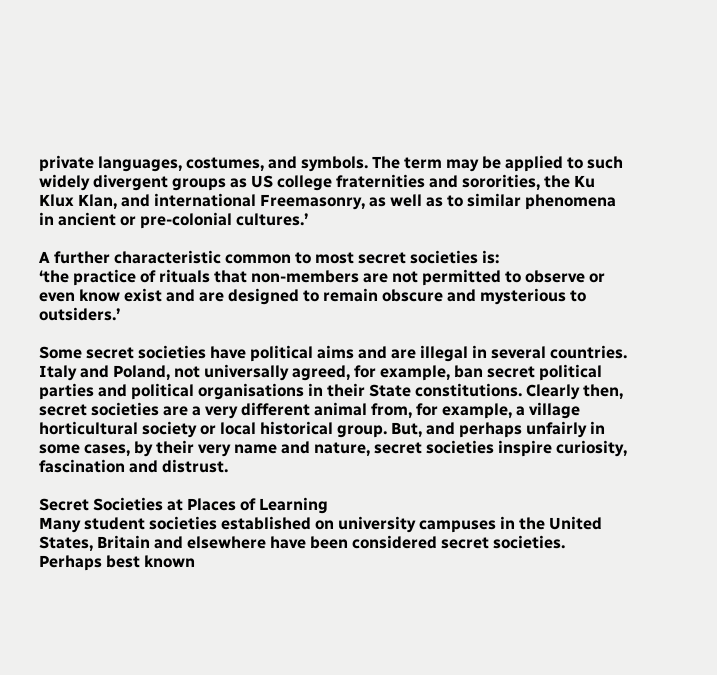private languages, costumes, and symbols. The term may be applied to such widely divergent groups as US college fraternities and sororities, the Ku Klux Klan, and international Freemasonry, as well as to similar phenomena in ancient or pre-colonial cultures.’

A further characteristic common to most secret societies is:
‘the practice of rituals that non-members are not permitted to observe or even know exist and are designed to remain obscure and mysterious to outsiders.’

Some secret societies have political aims and are illegal in several countries. Italy and Poland, not universally agreed, for example, ban secret political parties and political organisations in their State constitutions. Clearly then, secret societies are a very different animal from, for example, a village horticultural society or local historical group. But, and perhaps unfairly in some cases, by their very name and nature, secret societies inspire curiosity, fascination and distrust.

Secret Societies at Places of Learning
Many student societies established on university campuses in the United States, Britain and elsewhere have been considered secret societies. Perhaps best known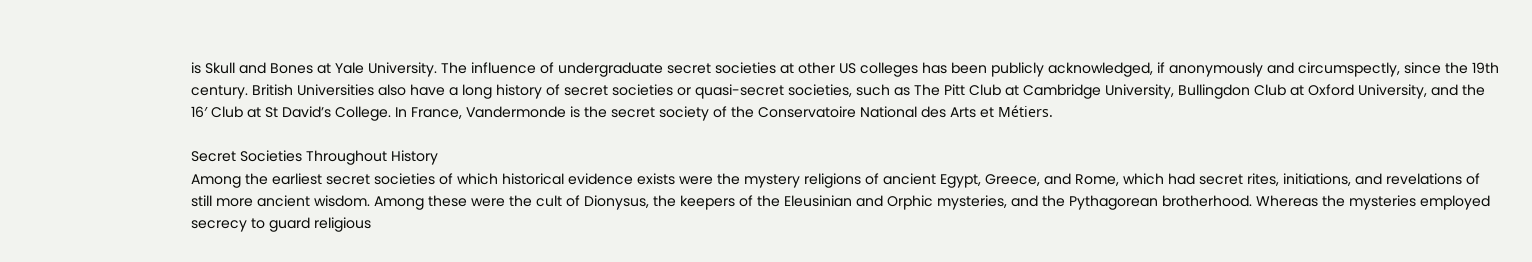is Skull and Bones at Yale University. The influence of undergraduate secret societies at other US colleges has been publicly acknowledged, if anonymously and circumspectly, since the 19th century. British Universities also have a long history of secret societies or quasi-secret societies, such as The Pitt Club at Cambridge University, Bullingdon Club at Oxford University, and the 16′ Club at St David’s College. In France, Vandermonde is the secret society of the Conservatoire National des Arts et Métiers.

Secret Societies Throughout History
Among the earliest secret societies of which historical evidence exists were the mystery religions of ancient Egypt, Greece, and Rome, which had secret rites, initiations, and revelations of still more ancient wisdom. Among these were the cult of Dionysus, the keepers of the Eleusinian and Orphic mysteries, and the Pythagorean brotherhood. Whereas the mysteries employed secrecy to guard religious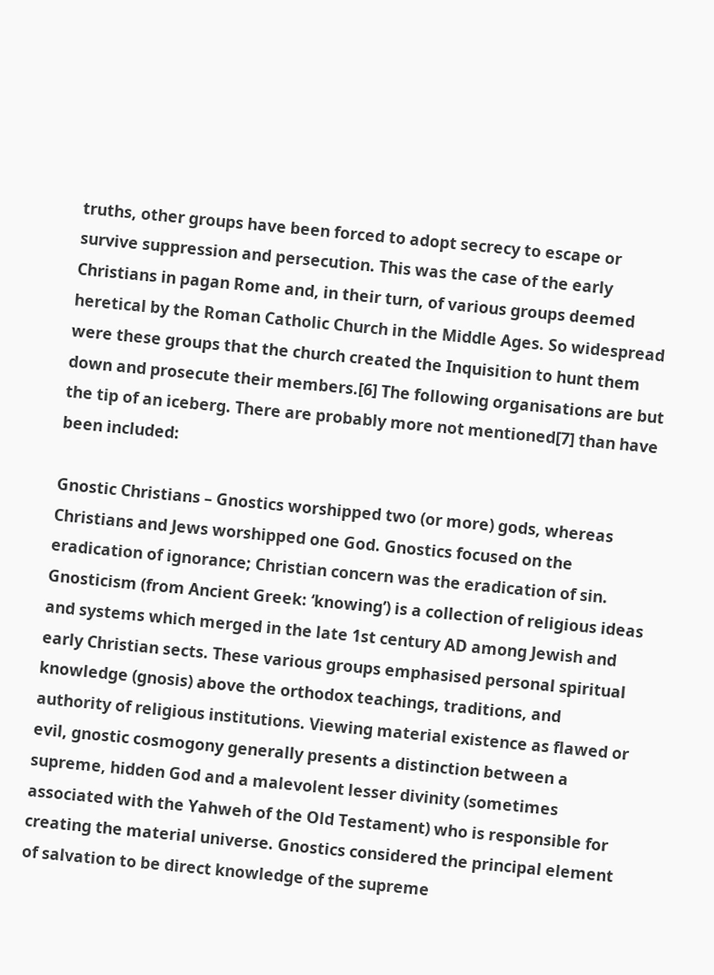truths, other groups have been forced to adopt secrecy to escape or survive suppression and persecution. This was the case of the early Christians in pagan Rome and, in their turn, of various groups deemed heretical by the Roman Catholic Church in the Middle Ages. So widespread were these groups that the church created the Inquisition to hunt them down and prosecute their members.[6] The following organisations are but the tip of an iceberg. There are probably more not mentioned[7] than have been included:

Gnostic Christians – Gnostics worshipped two (or more) gods, whereas Christians and Jews worshipped one God. Gnostics focused on the eradication of ignorance; Christian concern was the eradication of sin. Gnosticism (from Ancient Greek: ‘knowing’) is a collection of religious ideas and systems which merged in the late 1st century AD among Jewish and early Christian sects. These various groups emphasised personal spiritual knowledge (gnosis) above the orthodox teachings, traditions, and authority of religious institutions. Viewing material existence as flawed or evil, gnostic cosmogony generally presents a distinction between a supreme, hidden God and a malevolent lesser divinity (sometimes associated with the Yahweh of the Old Testament) who is responsible for creating the material universe. Gnostics considered the principal element of salvation to be direct knowledge of the supreme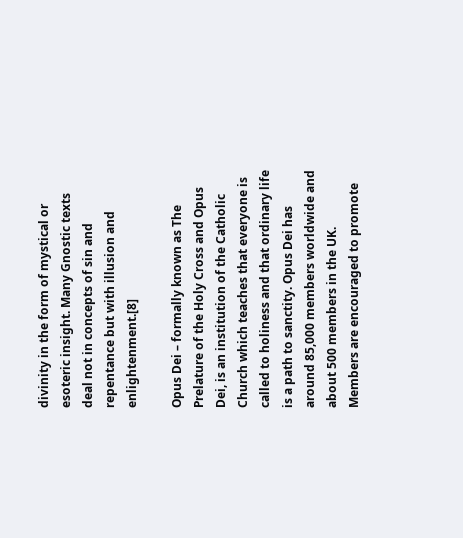divinity in the form of mystical or esoteric insight. Many Gnostic texts deal not in concepts of sin and repentance but with illusion and enlightenment.[8]

Opus Dei – formally known as The Prelature of the Holy Cross and Opus Dei, is an institution of the Catholic Church which teaches that everyone is called to holiness and that ordinary life is a path to sanctity. Opus Dei has around 85,000 members worldwide and about 500 members in the UK. Members are encouraged to promote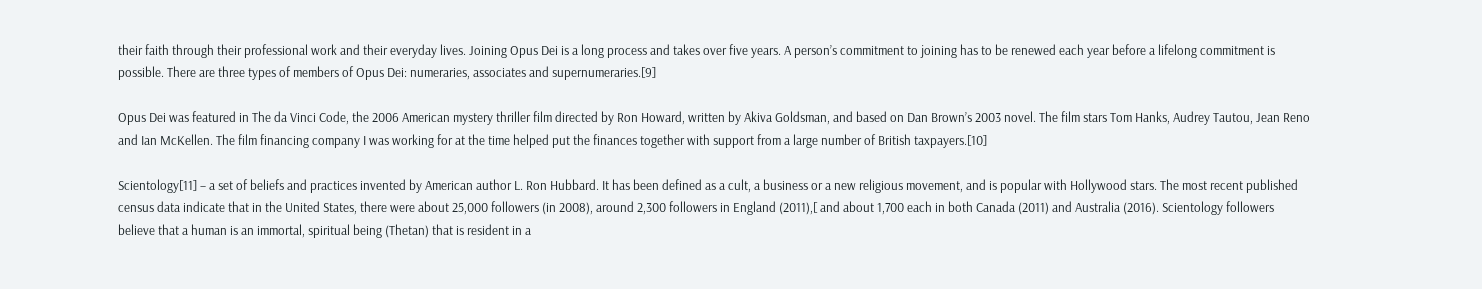their faith through their professional work and their everyday lives. Joining Opus Dei is a long process and takes over five years. A person’s commitment to joining has to be renewed each year before a lifelong commitment is possible. There are three types of members of Opus Dei: numeraries, associates and supernumeraries.[9]

Opus Dei was featured in The da Vinci Code, the 2006 American mystery thriller film directed by Ron Howard, written by Akiva Goldsman, and based on Dan Brown’s 2003 novel. The film stars Tom Hanks, Audrey Tautou, Jean Reno and Ian McKellen. The film financing company I was working for at the time helped put the finances together with support from a large number of British taxpayers.[10]

Scientology[11] – a set of beliefs and practices invented by American author L. Ron Hubbard. It has been defined as a cult, a business or a new religious movement, and is popular with Hollywood stars. The most recent published census data indicate that in the United States, there were about 25,000 followers (in 2008), around 2,300 followers in England (2011),[ and about 1,700 each in both Canada (2011) and Australia (2016). Scientology followers believe that a human is an immortal, spiritual being (Thetan) that is resident in a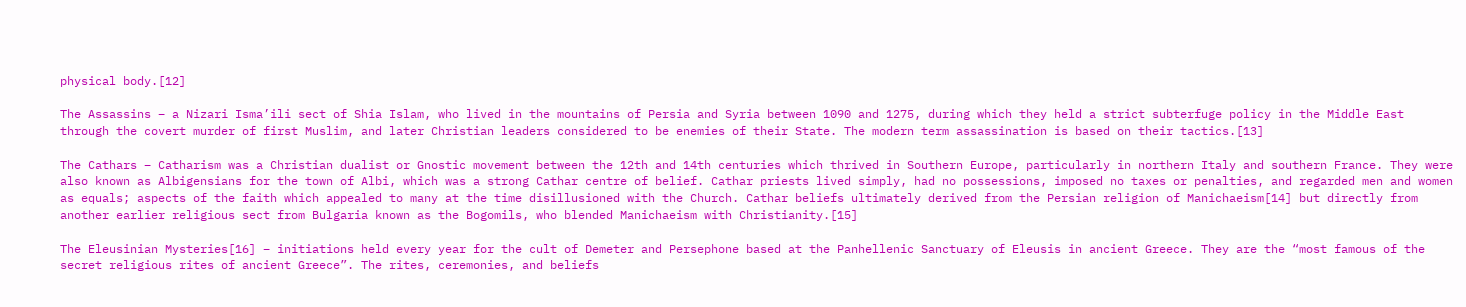physical body.[12]

The Assassins – a Nizari Isma’ili sect of Shia Islam, who lived in the mountains of Persia and Syria between 1090 and 1275, during which they held a strict subterfuge policy in the Middle East through the covert murder of first Muslim, and later Christian leaders considered to be enemies of their State. The modern term assassination is based on their tactics.[13]

The Cathars – Catharism was a Christian dualist or Gnostic movement between the 12th and 14th centuries which thrived in Southern Europe, particularly in northern Italy and southern France. They were also known as Albigensians for the town of Albi, which was a strong Cathar centre of belief. Cathar priests lived simply, had no possessions, imposed no taxes or penalties, and regarded men and women as equals; aspects of the faith which appealed to many at the time disillusioned with the Church. Cathar beliefs ultimately derived from the Persian religion of Manichaeism[14] but directly from another earlier religious sect from Bulgaria known as the Bogomils, who blended Manichaeism with Christianity.[15]

The Eleusinian Mysteries[16] – initiations held every year for the cult of Demeter and Persephone based at the Panhellenic Sanctuary of Eleusis in ancient Greece. They are the “most famous of the secret religious rites of ancient Greece”. The rites, ceremonies, and beliefs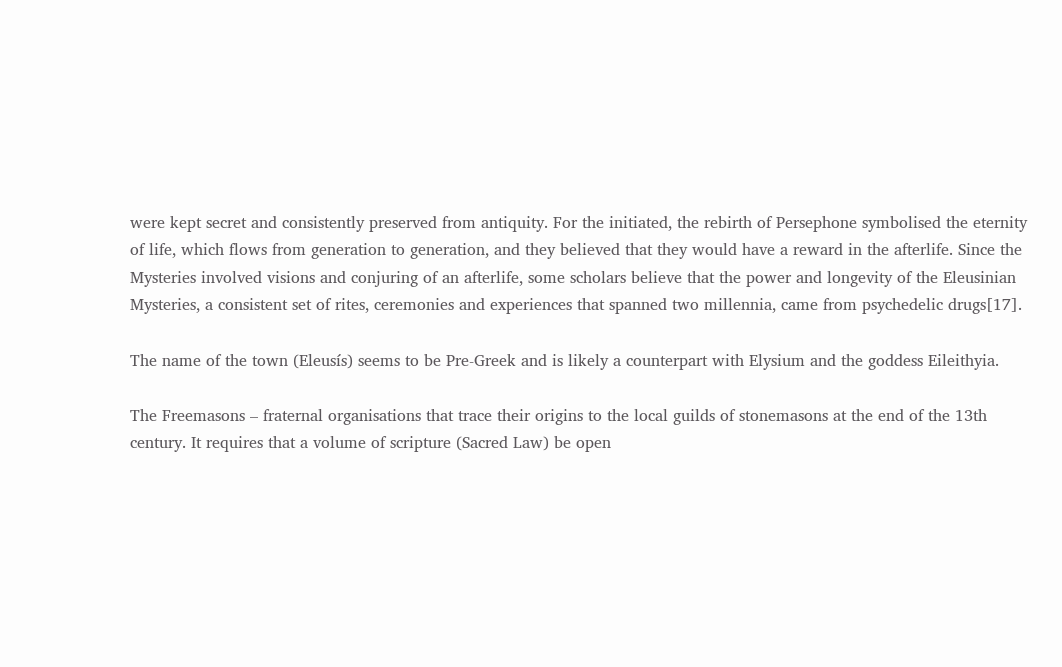were kept secret and consistently preserved from antiquity. For the initiated, the rebirth of Persephone symbolised the eternity of life, which flows from generation to generation, and they believed that they would have a reward in the afterlife. Since the Mysteries involved visions and conjuring of an afterlife, some scholars believe that the power and longevity of the Eleusinian Mysteries, a consistent set of rites, ceremonies and experiences that spanned two millennia, came from psychedelic drugs[17].

The name of the town (Eleusís) seems to be Pre-Greek and is likely a counterpart with Elysium and the goddess Eileithyia.

The Freemasons – fraternal organisations that trace their origins to the local guilds of stonemasons at the end of the 13th century. It requires that a volume of scripture (Sacred Law) be open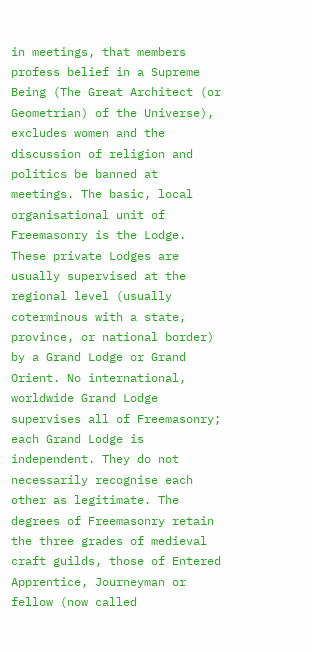in meetings, that members profess belief in a Supreme Being (The Great Architect (or Geometrian) of the Universe), excludes women and the discussion of religion and politics be banned at meetings. The basic, local organisational unit of Freemasonry is the Lodge. These private Lodges are usually supervised at the regional level (usually coterminous with a state, province, or national border) by a Grand Lodge or Grand Orient. No international, worldwide Grand Lodge supervises all of Freemasonry; each Grand Lodge is independent. They do not necessarily recognise each other as legitimate. The degrees of Freemasonry retain the three grades of medieval craft guilds, those of Entered Apprentice, Journeyman or fellow (now called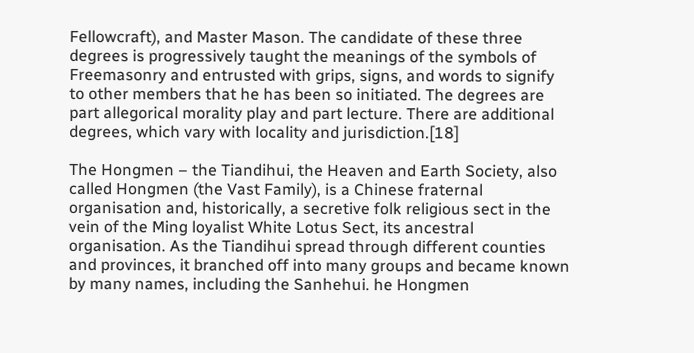Fellowcraft), and Master Mason. The candidate of these three degrees is progressively taught the meanings of the symbols of Freemasonry and entrusted with grips, signs, and words to signify to other members that he has been so initiated. The degrees are part allegorical morality play and part lecture. There are additional degrees, which vary with locality and jurisdiction.[18]

The Hongmen – the Tiandihui, the Heaven and Earth Society, also called Hongmen (the Vast Family), is a Chinese fraternal organisation and, historically, a secretive folk religious sect in the vein of the Ming loyalist White Lotus Sect, its ancestral organisation. As the Tiandihui spread through different counties and provinces, it branched off into many groups and became known by many names, including the Sanhehui. he Hongmen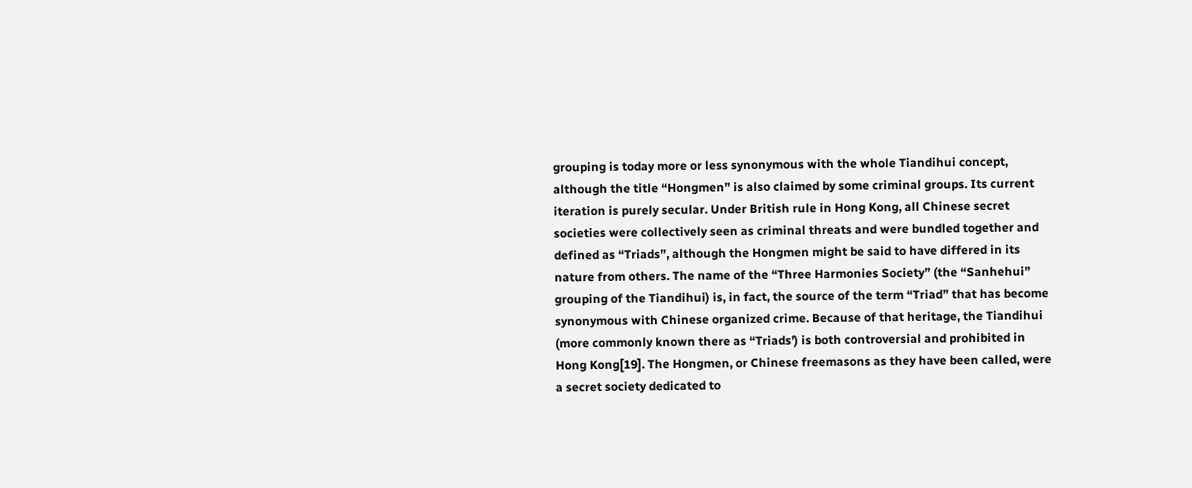grouping is today more or less synonymous with the whole Tiandihui concept, although the title “Hongmen” is also claimed by some criminal groups. Its current iteration is purely secular. Under British rule in Hong Kong, all Chinese secret societies were collectively seen as criminal threats and were bundled together and defined as “Triads”, although the Hongmen might be said to have differed in its nature from others. The name of the “Three Harmonies Society” (the “Sanhehui” grouping of the Tiandihui) is, in fact, the source of the term “Triad” that has become synonymous with Chinese organized crime. Because of that heritage, the Tiandihui (more commonly known there as “Triads’) is both controversial and prohibited in Hong Kong[19]. The Hongmen, or Chinese freemasons as they have been called, were a secret society dedicated to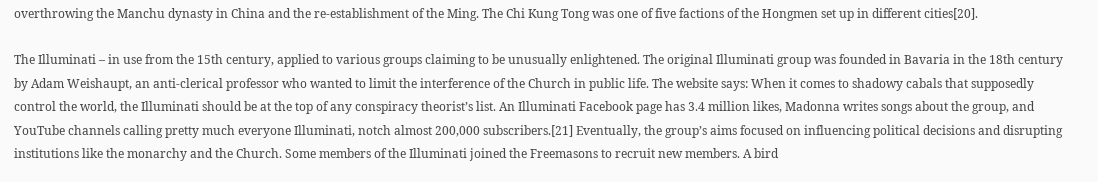overthrowing the Manchu dynasty in China and the re-establishment of the Ming. The Chi Kung Tong was one of five factions of the Hongmen set up in different cities[20].

The Illuminati – in use from the 15th century, applied to various groups claiming to be unusually enlightened. The original Illuminati group was founded in Bavaria in the 18th century by Adam Weishaupt, an anti-clerical professor who wanted to limit the interference of the Church in public life. The website says: When it comes to shadowy cabals that supposedly control the world, the Illuminati should be at the top of any conspiracy theorist’s list. An Illuminati Facebook page has 3.4 million likes, Madonna writes songs about the group, and YouTube channels calling pretty much everyone Illuminati, notch almost 200,000 subscribers.[21] Eventually, the group’s aims focused on influencing political decisions and disrupting institutions like the monarchy and the Church. Some members of the Illuminati joined the Freemasons to recruit new members. A bird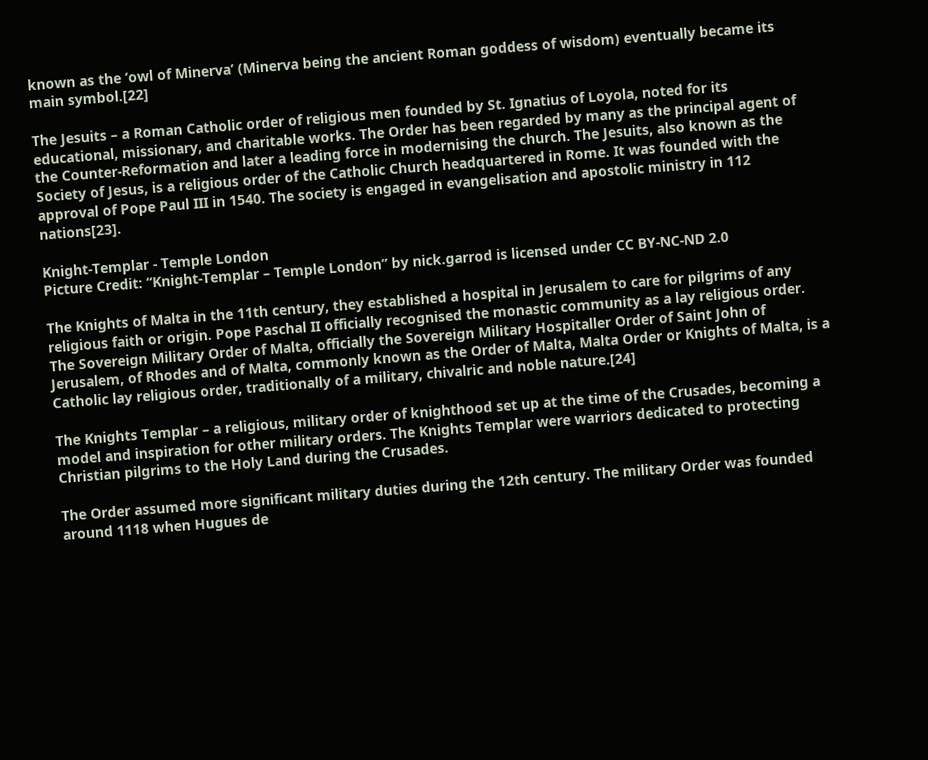known as the ‘owl of Minerva’ (Minerva being the ancient Roman goddess of wisdom) eventually became its main symbol.[22]

The Jesuits – a Roman Catholic order of religious men founded by St. Ignatius of Loyola, noted for its educational, missionary, and charitable works. The Order has been regarded by many as the principal agent of the Counter-Reformation and later a leading force in modernising the church. The Jesuits, also known as the Society of Jesus, is a religious order of the Catholic Church headquartered in Rome. It was founded with the approval of Pope Paul III in 1540. The society is engaged in evangelisation and apostolic ministry in 112 nations[23].

Knight-Templar - Temple London
Picture Credit: “Knight-Templar – Temple London” by nick.garrod is licensed under CC BY-NC-ND 2.0

The Knights of Malta in the 11th century, they established a hospital in Jerusalem to care for pilgrims of any religious faith or origin. Pope Paschal II officially recognised the monastic community as a lay religious order. The Sovereign Military Order of Malta, officially the Sovereign Military Hospitaller Order of Saint John of Jerusalem, of Rhodes and of Malta, commonly known as the Order of Malta, Malta Order or Knights of Malta, is a Catholic lay religious order, traditionally of a military, chivalric and noble nature.[24]

The Knights Templar – a religious, military order of knighthood set up at the time of the Crusades, becoming a model and inspiration for other military orders. The Knights Templar were warriors dedicated to protecting Christian pilgrims to the Holy Land during the Crusades.

The Order assumed more significant military duties during the 12th century. The military Order was founded around 1118 when Hugues de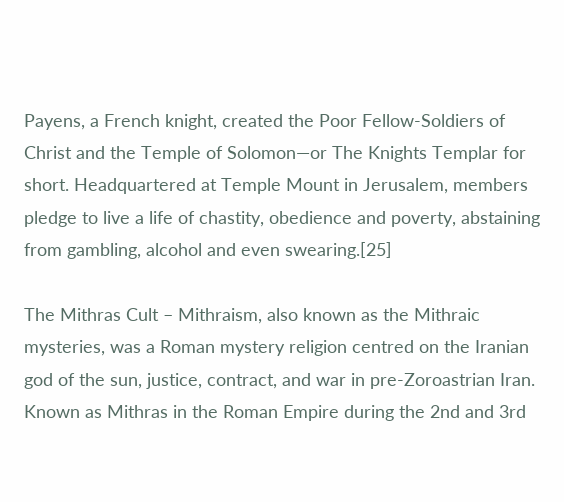Payens, a French knight, created the Poor Fellow-Soldiers of Christ and the Temple of Solomon—or The Knights Templar for short. Headquartered at Temple Mount in Jerusalem, members pledge to live a life of chastity, obedience and poverty, abstaining from gambling, alcohol and even swearing.[25]

The Mithras Cult – Mithraism, also known as the Mithraic mysteries, was a Roman mystery religion centred on the Iranian god of the sun, justice, contract, and war in pre-Zoroastrian Iran. Known as Mithras in the Roman Empire during the 2nd and 3rd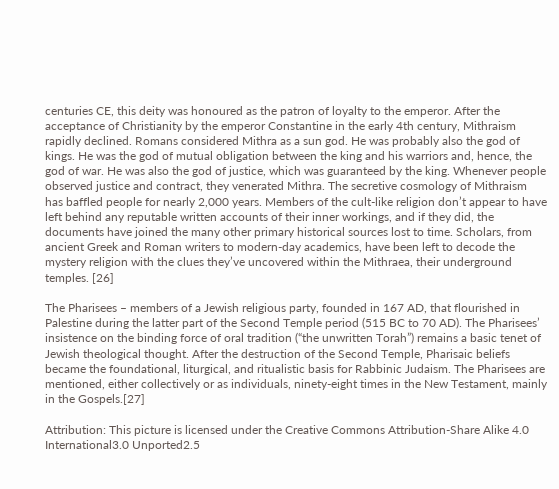centuries CE, this deity was honoured as the patron of loyalty to the emperor. After the acceptance of Christianity by the emperor Constantine in the early 4th century, Mithraism rapidly declined. Romans considered Mithra as a sun god. He was probably also the god of kings. He was the god of mutual obligation between the king and his warriors and, hence, the god of war. He was also the god of justice, which was guaranteed by the king. Whenever people observed justice and contract, they venerated Mithra. The secretive cosmology of Mithraism has baffled people for nearly 2,000 years. Members of the cult-like religion don’t appear to have left behind any reputable written accounts of their inner workings, and if they did, the documents have joined the many other primary historical sources lost to time. Scholars, from ancient Greek and Roman writers to modern-day academics, have been left to decode the mystery religion with the clues they’ve uncovered within the Mithraea, their underground temples. [26]

The Pharisees – members of a Jewish religious party, founded in 167 AD, that flourished in Palestine during the latter part of the Second Temple period (515 BC to 70 AD). The Pharisees’ insistence on the binding force of oral tradition (“the unwritten Torah”) remains a basic tenet of Jewish theological thought. After the destruction of the Second Temple, Pharisaic beliefs became the foundational, liturgical, and ritualistic basis for Rabbinic Judaism. The Pharisees are mentioned, either collectively or as individuals, ninety-eight times in the New Testament, mainly in the Gospels.[27]

Attribution: This picture is licensed under the Creative Commons Attribution-Share Alike 4.0 International3.0 Unported2.5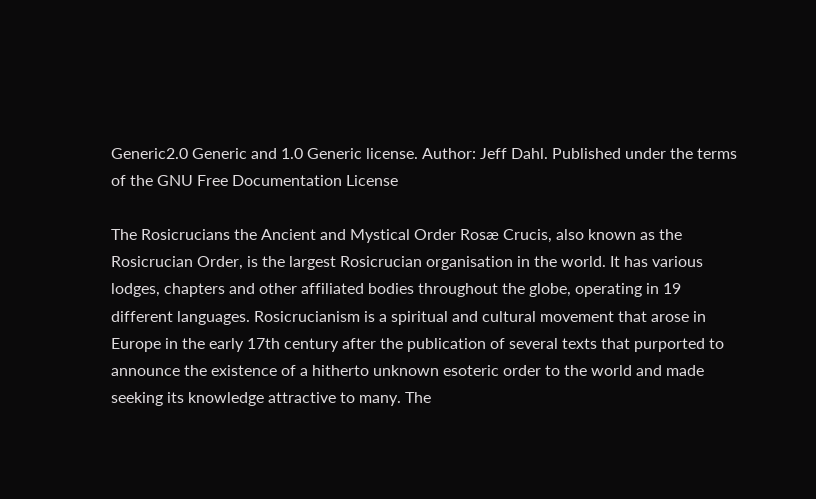Generic2.0 Generic and 1.0 Generic license. Author: Jeff Dahl. Published under the terms of the GNU Free Documentation License

The Rosicrucians the Ancient and Mystical Order Rosæ Crucis, also known as the Rosicrucian Order, is the largest Rosicrucian organisation in the world. It has various lodges, chapters and other affiliated bodies throughout the globe, operating in 19 different languages. Rosicrucianism is a spiritual and cultural movement that arose in Europe in the early 17th century after the publication of several texts that purported to announce the existence of a hitherto unknown esoteric order to the world and made seeking its knowledge attractive to many. The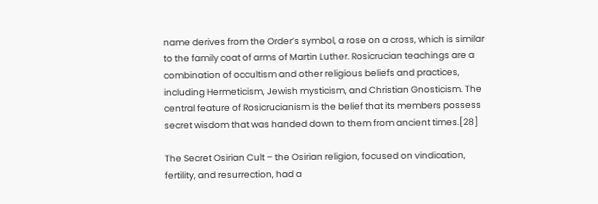name derives from the Order’s symbol, a rose on a cross, which is similar to the family coat of arms of Martin Luther. Rosicrucian teachings are a combination of occultism and other religious beliefs and practices, including Hermeticism, Jewish mysticism, and Christian Gnosticism. The central feature of Rosicrucianism is the belief that its members possess secret wisdom that was handed down to them from ancient times.[28]

The Secret Osirian Cult – the Osirian religion, focused on vindication, fertility, and resurrection, had a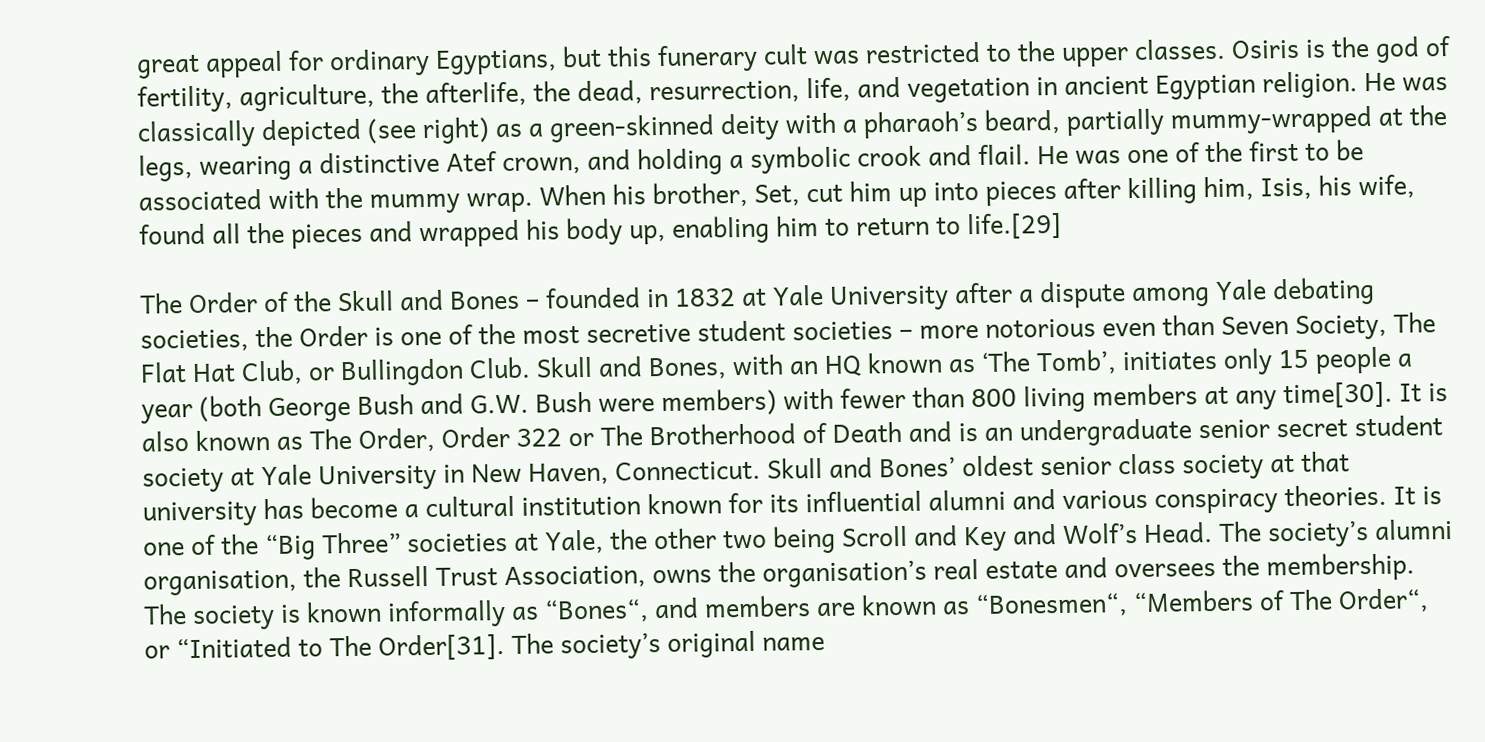great appeal for ordinary Egyptians, but this funerary cult was restricted to the upper classes. Osiris is the god of fertility, agriculture, the afterlife, the dead, resurrection, life, and vegetation in ancient Egyptian religion. He was classically depicted (see right) as a green-skinned deity with a pharaoh’s beard, partially mummy-wrapped at the legs, wearing a distinctive Atef crown, and holding a symbolic crook and flail. He was one of the first to be associated with the mummy wrap. When his brother, Set, cut him up into pieces after killing him, Isis, his wife, found all the pieces and wrapped his body up, enabling him to return to life.[29]

The Order of the Skull and Bones – founded in 1832 at Yale University after a dispute among Yale debating societies, the Order is one of the most secretive student societies – more notorious even than Seven Society, The Flat Hat Club, or Bullingdon Club. Skull and Bones, with an HQ known as ‘The Tomb’, initiates only 15 people a year (both George Bush and G.W. Bush were members) with fewer than 800 living members at any time[30]. It is also known as The Order, Order 322 or The Brotherhood of Death and is an undergraduate senior secret student society at Yale University in New Haven, Connecticut. Skull and Bones’ oldest senior class society at that university has become a cultural institution known for its influential alumni and various conspiracy theories. It is one of the “Big Three” societies at Yale, the other two being Scroll and Key and Wolf’s Head. The society’s alumni organisation, the Russell Trust Association, owns the organisation’s real estate and oversees the membership. The society is known informally as “Bones“, and members are known as “Bonesmen“, “Members of The Order“, or “Initiated to The Order[31]. The society’s original name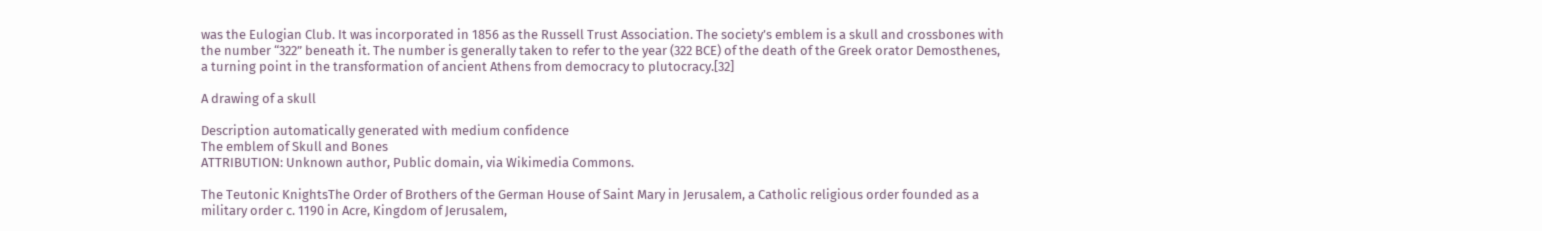was the Eulogian Club. It was incorporated in 1856 as the Russell Trust Association. The society’s emblem is a skull and crossbones with the number “322” beneath it. The number is generally taken to refer to the year (322 BCE) of the death of the Greek orator Demosthenes, a turning point in the transformation of ancient Athens from democracy to plutocracy.[32]

A drawing of a skull

Description automatically generated with medium confidence
The emblem of Skull and Bones
ATTRIBUTION: Unknown author, Public domain, via Wikimedia Commons.

The Teutonic KnightsThe Order of Brothers of the German House of Saint Mary in Jerusalem, a Catholic religious order founded as a military order c. 1190 in Acre, Kingdom of Jerusalem,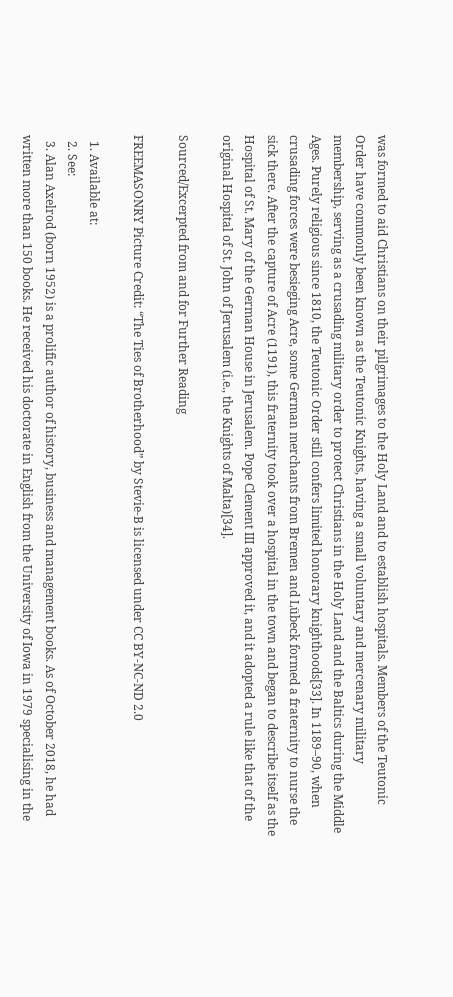was formed to aid Christians on their pilgrimages to the Holy Land and to establish hospitals. Members of the Teutonic Order have commonly been known as the Teutonic Knights, having a small voluntary and mercenary military membership, serving as a crusading military order to protect Christians in the Holy Land and the Baltics during the Middle Ages. Purely religious since 1810, the Teutonic Order still confers limited honorary knighthoods[33]. In 1189–90, when crusading forces were besieging Acre, some German merchants from Bremen and Lübeck formed a fraternity to nurse the sick there. After the capture of Acre (1191), this fraternity took over a hospital in the town and began to describe itself as the Hospital of St. Mary of the German House in Jerusalem. Pope Clement III approved it, and it adopted a rule like that of the original Hospital of St. John of Jerusalem (i.e., the Knights of Malta)[34].

Sourced/Excerpted from and for Further Reading

FREEMASONRY Picture Credit: “The Ties of Brotherhood” by Stevie-B is licensed under CC BY-NC-ND 2.0

  1. Available at:
  2. See:
  3. Alan Axelrod (born 1952) is a prolific author of history, business and management books. As of October 2018, he had written more than 150 books. He received his doctorate in English from the University of Iowa in 1979 specialising in the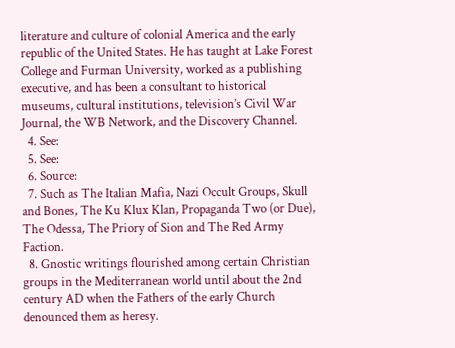literature and culture of colonial America and the early republic of the United States. He has taught at Lake Forest College and Furman University, worked as a publishing executive, and has been a consultant to historical museums, cultural institutions, television’s Civil War Journal, the WB Network, and the Discovery Channel.
  4. See:
  5. See:
  6. Source:
  7. Such as The Italian Mafia, Nazi Occult Groups, Skull and Bones, The Ku Klux Klan, Propaganda Two (or Due), The Odessa, The Priory of Sion and The Red Army Faction.
  8. Gnostic writings flourished among certain Christian groups in the Mediterranean world until about the 2nd century AD when the Fathers of the early Church denounced them as heresy.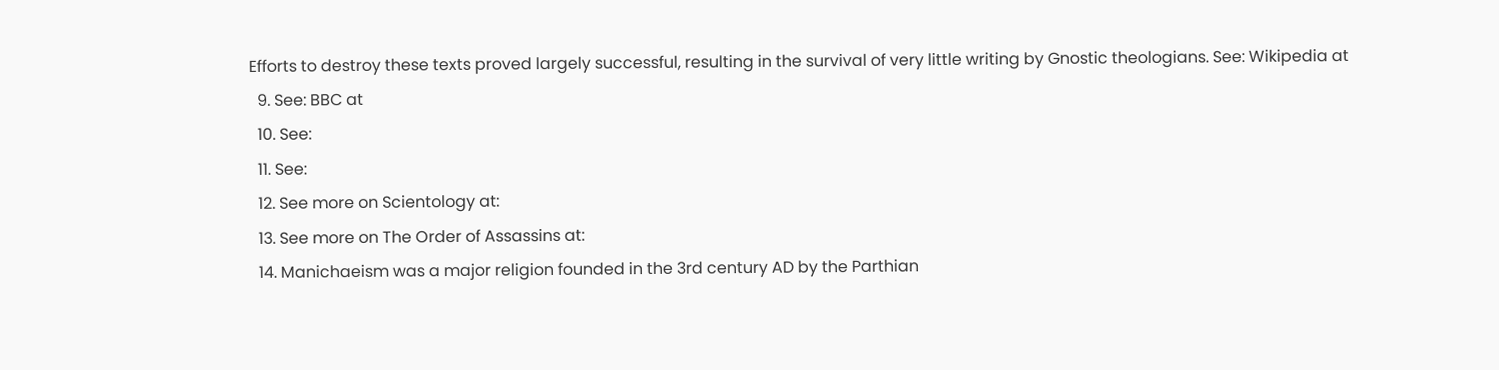Efforts to destroy these texts proved largely successful, resulting in the survival of very little writing by Gnostic theologians. See: Wikipedia at
  9. See: BBC at
  10. See:
  11. See:
  12. See more on Scientology at:
  13. See more on The Order of Assassins at:
  14. Manichaeism was a major religion founded in the 3rd century AD by the Parthian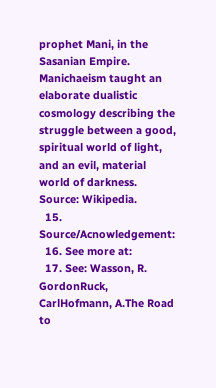prophet Mani, in the Sasanian Empire. Manichaeism taught an elaborate dualistic cosmology describing the struggle between a good, spiritual world of light, and an evil, material world of darkness. Source: Wikipedia.
  15. Source/Acnowledgement:
  16. See more at:
  17. See: Wasson, R. GordonRuck, CarlHofmann, A.The Road to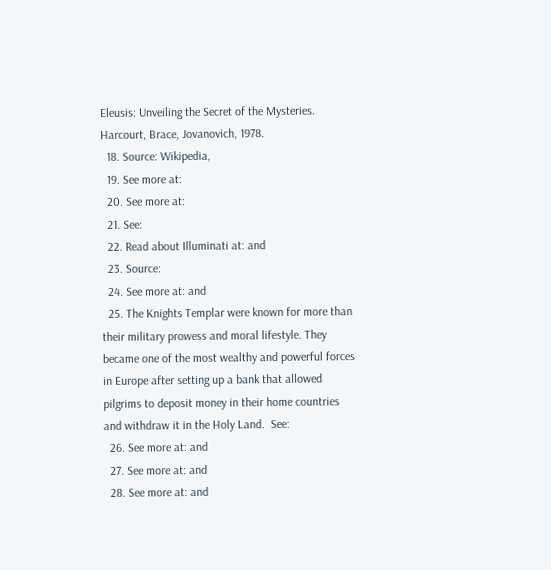Eleusis: Unveiling the Secret of the Mysteries. Harcourt, Brace, Jovanovich, 1978.
  18. Source: Wikipedia,
  19. See more at:
  20. See more at:
  21. See:
  22. Read about Illuminati at: and
  23. Source:
  24. See more at: and
  25. The Knights Templar were known for more than their military prowess and moral lifestyle. They became one of the most wealthy and powerful forces in Europe after setting up a bank that allowed pilgrims to deposit money in their home countries and withdraw it in the Holy Land.  See:
  26. See more at: and
  27. See more at: and
  28. See more at: and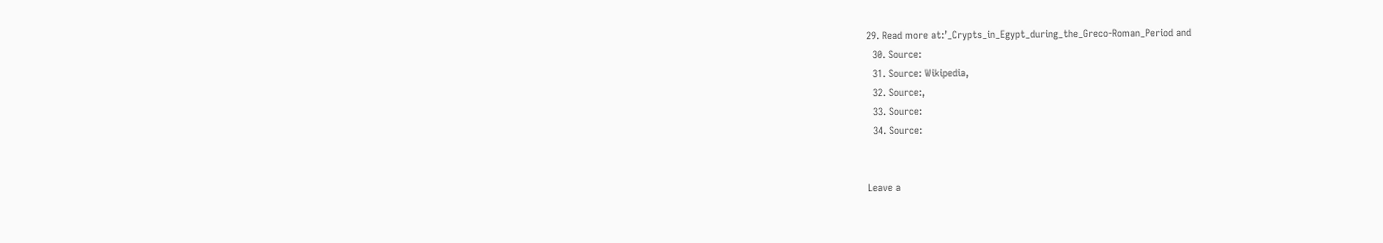29. Read more at:’_Crypts_in_Egypt_during_the_Greco-Roman_Period and
  30. Source:
  31. Source: Wikipedia,
  32. Source:,
  33. Source:
  34. Source:


Leave a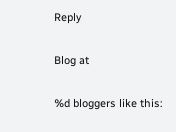Reply

Blog at

%d bloggers like this: